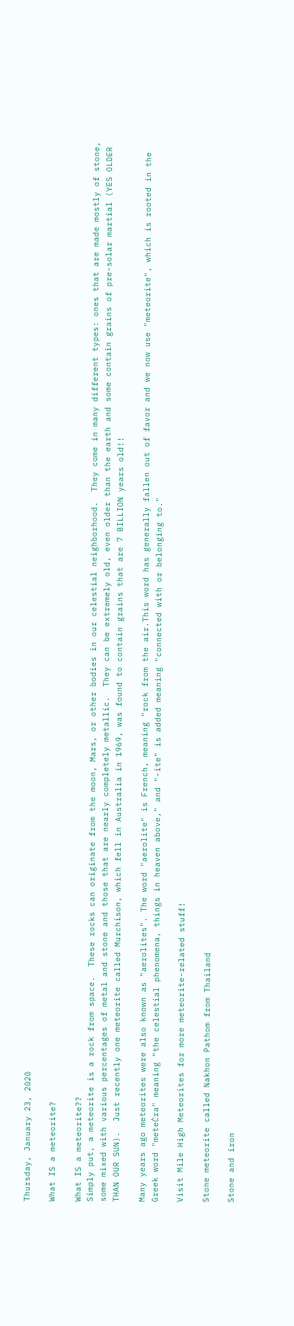Thursday, January 23, 2020

What IS a meteorite?

What IS a meteorite??
Simply put, a meteorite is a rock from space.  These rocks can originate from the moon, Mars, or other bodies in our celestial neighborhood.  They come in many different types: ones that are made mostly of stone, some mixed with various percentages of metal and stone and those that are nearly completely metallic.  They can be extremely old, even older than the earth and some contain grains of pre-solar martial (YES OLDER THAN OUR SUN).  Just recently one meteorite called Murchison, which fell in Australia in 1969, was found to contain grains that are 7 BILLION years old!!

Many years ago meteorites were also known as "aerolites". The word "aerolite" is French, meaning "rock from the air.This word has generally fallen out of favor and we now use "meteorite", which is rooted in the Greek word "meteĊra" meaning "the celestial phenomena, things in heaven above," and "-ite" is added meaning "connected with or belonging to."

Visit Mile High Meteorites for more meteorite-related stuff!

Stone meteorite called Nakhon Pathom from Thailand

Stone and iron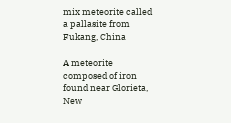mix meteorite called a pallasite from Fukang, China

A meteorite composed of iron found near Glorieta, New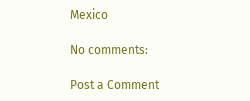Mexico

No comments:

Post a Comment